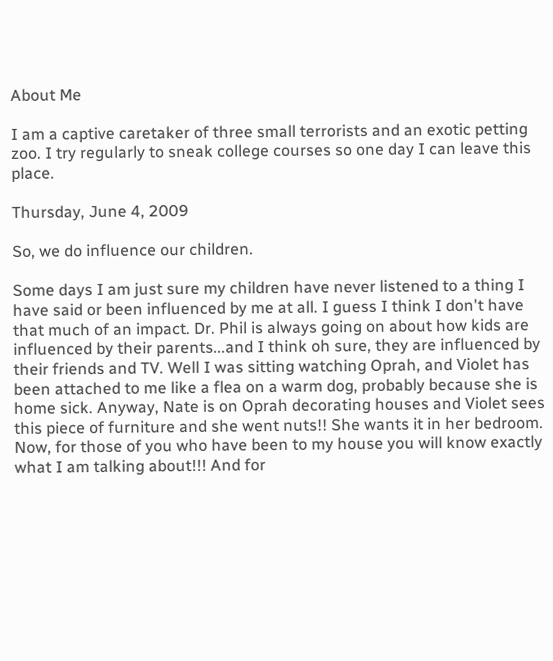About Me

I am a captive caretaker of three small terrorists and an exotic petting zoo. I try regularly to sneak college courses so one day I can leave this place.

Thursday, June 4, 2009

So, we do influence our children.

Some days I am just sure my children have never listened to a thing I have said or been influenced by me at all. I guess I think I don't have that much of an impact. Dr. Phil is always going on about how kids are influenced by their parents...and I think oh sure, they are influenced by their friends and TV. Well I was sitting watching Oprah, and Violet has been attached to me like a flea on a warm dog, probably because she is home sick. Anyway, Nate is on Oprah decorating houses and Violet sees this piece of furniture and she went nuts!! She wants it in her bedroom. Now, for those of you who have been to my house you will know exactly what I am talking about!!! And for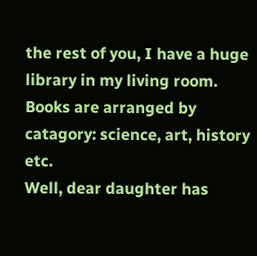the rest of you, I have a huge library in my living room. Books are arranged by catagory: science, art, history etc.
Well, dear daughter has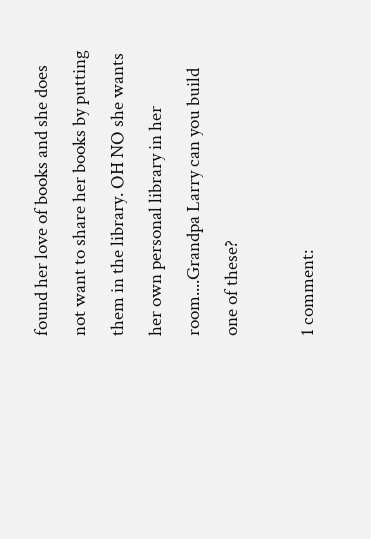found her love of books and she does not want to share her books by putting them in the library. OH NO she wants her own personal library in her room....Grandpa Larry can you build one of these?

1 comment: